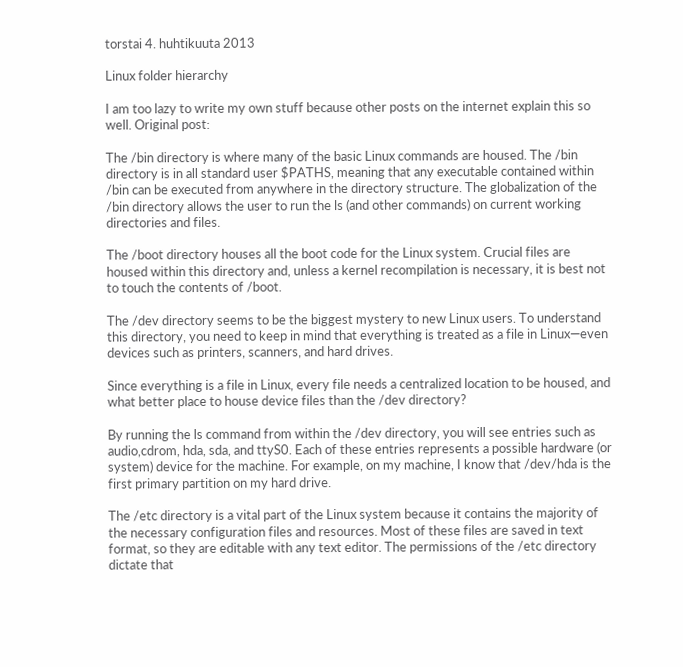torstai 4. huhtikuuta 2013

Linux folder hierarchy

I am too lazy to write my own stuff because other posts on the internet explain this so well. Original post:

The /bin directory is where many of the basic Linux commands are housed. The /bin directory is in all standard user $PATHS, meaning that any executable contained within /bin can be executed from anywhere in the directory structure. The globalization of the /bin directory allows the user to run the ls (and other commands) on current working directories and files.

The /boot directory houses all the boot code for the Linux system. Crucial files are housed within this directory and, unless a kernel recompilation is necessary, it is best not to touch the contents of /boot.

The /dev directory seems to be the biggest mystery to new Linux users. To understand this directory, you need to keep in mind that everything is treated as a file in Linux—even devices such as printers, scanners, and hard drives.

Since everything is a file in Linux, every file needs a centralized location to be housed, and what better place to house device files than the /dev directory?

By running the ls command from within the /dev directory, you will see entries such as audio,cdrom, hda, sda, and ttyS0. Each of these entries represents a possible hardware (or system) device for the machine. For example, on my machine, I know that /dev/hda is the first primary partition on my hard drive.

The /etc directory is a vital part of the Linux system because it contains the majority of the necessary configuration files and resources. Most of these files are saved in text format, so they are editable with any text editor. The permissions of the /etc directory dictate that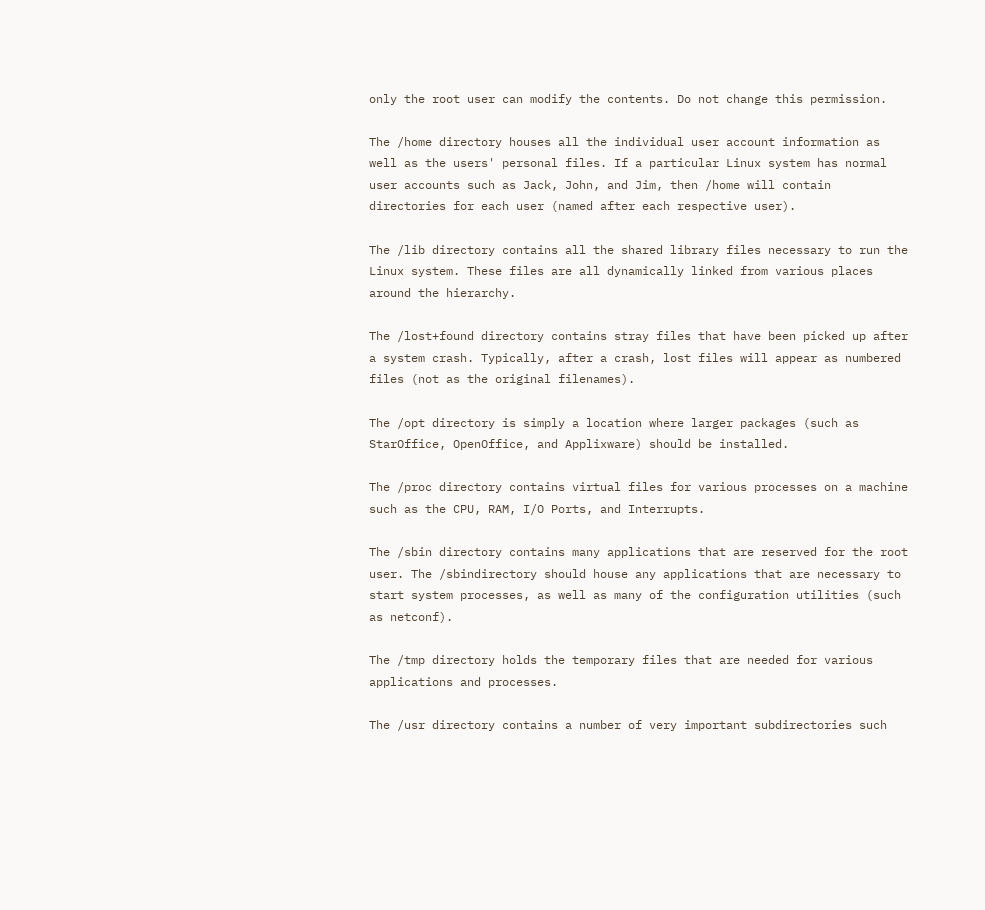only the root user can modify the contents. Do not change this permission.

The /home directory houses all the individual user account information as well as the users' personal files. If a particular Linux system has normal user accounts such as Jack, John, and Jim, then /home will contain directories for each user (named after each respective user).

The /lib directory contains all the shared library files necessary to run the Linux system. These files are all dynamically linked from various places around the hierarchy.

The /lost+found directory contains stray files that have been picked up after a system crash. Typically, after a crash, lost files will appear as numbered files (not as the original filenames).

The /opt directory is simply a location where larger packages (such as StarOffice, OpenOffice, and Applixware) should be installed.

The /proc directory contains virtual files for various processes on a machine such as the CPU, RAM, I/O Ports, and Interrupts.

The /sbin directory contains many applications that are reserved for the root user. The /sbindirectory should house any applications that are necessary to start system processes, as well as many of the configuration utilities (such as netconf).

The /tmp directory holds the temporary files that are needed for various applications and processes.

The /usr directory contains a number of very important subdirectories such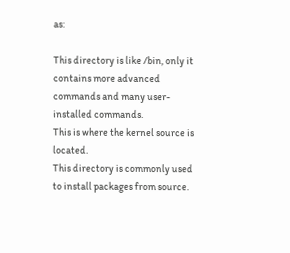as:

This directory is like /bin, only it contains more advanced commands and many user-installed commands.
This is where the kernel source is located.
This directory is commonly used to install packages from source.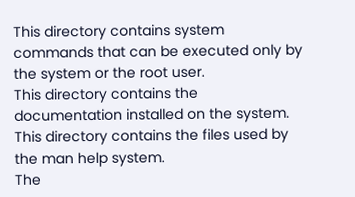This directory contains system commands that can be executed only by the system or the root user.
This directory contains the documentation installed on the system.
This directory contains the files used by the man help system.
The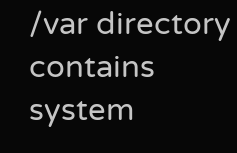/var directory contains system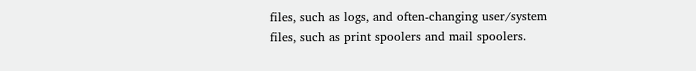files, such as logs, and often-changing user/system files, such as print spoolers and mail spoolers.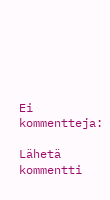Ei kommentteja:

Lähetä kommentti